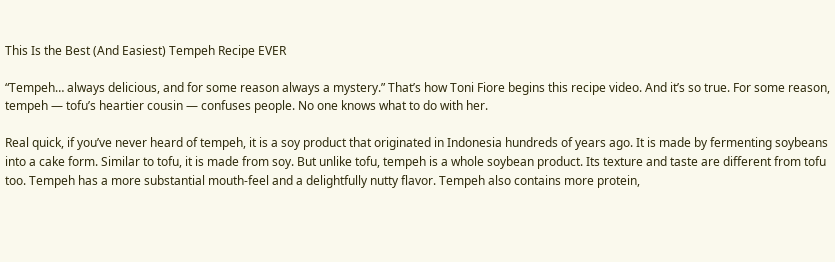This Is the Best (And Easiest) Tempeh Recipe EVER

“Tempeh… always delicious, and for some reason always a mystery.” That’s how Toni Fiore begins this recipe video. And it’s so true. For some reason, tempeh — tofu’s heartier cousin — confuses people. No one knows what to do with her.

Real quick, if you’ve never heard of tempeh, it is a soy product that originated in Indonesia hundreds of years ago. It is made by fermenting soybeans into a cake form. Similar to tofu, it is made from soy. But unlike tofu, tempeh is a whole soybean product. Its texture and taste are different from tofu too. Tempeh has a more substantial mouth-feel and a delightfully nutty flavor. Tempeh also contains more protein,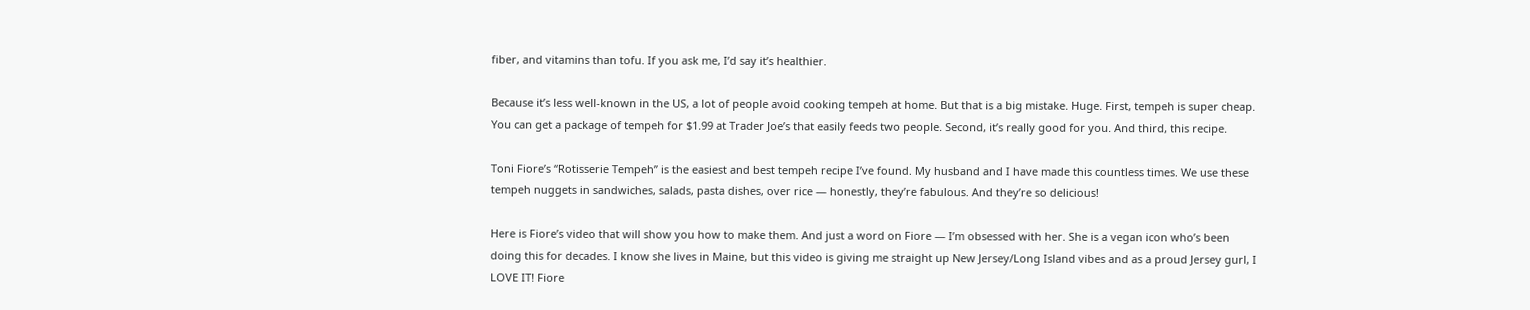fiber, and vitamins than tofu. If you ask me, I’d say it’s healthier.

Because it’s less well-known in the US, a lot of people avoid cooking tempeh at home. But that is a big mistake. Huge. First, tempeh is super cheap. You can get a package of tempeh for $1.99 at Trader Joe’s that easily feeds two people. Second, it’s really good for you. And third, this recipe.

Toni Fiore’s “Rotisserie Tempeh” is the easiest and best tempeh recipe I’ve found. My husband and I have made this countless times. We use these tempeh nuggets in sandwiches, salads, pasta dishes, over rice — honestly, they’re fabulous. And they’re so delicious!

Here is Fiore’s video that will show you how to make them. And just a word on Fiore — I’m obsessed with her. She is a vegan icon who’s been doing this for decades. I know she lives in Maine, but this video is giving me straight up New Jersey/Long Island vibes and as a proud Jersey gurl, I LOVE IT! Fiore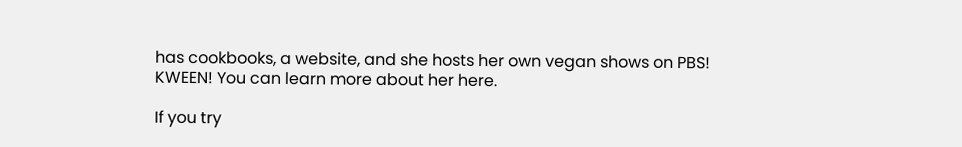has cookbooks, a website, and she hosts her own vegan shows on PBS! KWEEN! You can learn more about her here.

If you try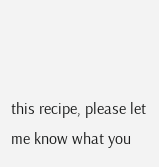this recipe, please let me know what you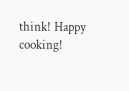think! Happy cooking!